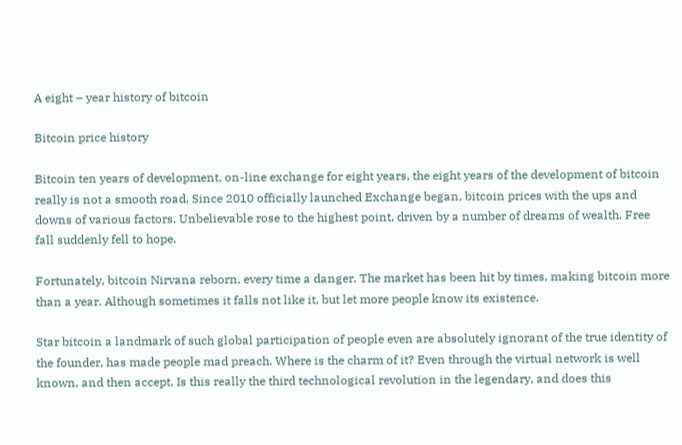A eight – year history of bitcoin

Bitcoin price history

Bitcoin ten years of development, on-line exchange for eight years, the eight years of the development of bitcoin really is not a smooth road. Since 2010 officially launched Exchange began, bitcoin prices with the ups and downs of various factors. Unbelievable rose to the highest point, driven by a number of dreams of wealth. Free fall suddenly fell to hope.

Fortunately, bitcoin Nirvana reborn, every time a danger. The market has been hit by times, making bitcoin more than a year. Although sometimes it falls not like it, but let more people know its existence.

Star bitcoin a landmark of such global participation of people even are absolutely ignorant of the true identity of the founder, has made people mad preach. Where is the charm of it? Even through the virtual network is well known, and then accept. Is this really the third technological revolution in the legendary, and does this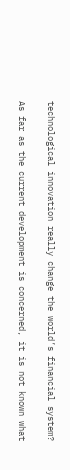technological innovation really change the world’s financial system?

As far as the current development is concerned, it is not known what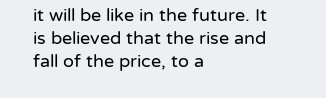it will be like in the future. It is believed that the rise and fall of the price, to a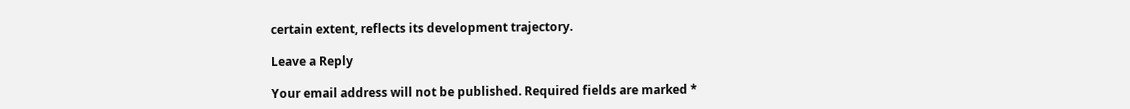certain extent, reflects its development trajectory.

Leave a Reply

Your email address will not be published. Required fields are marked *